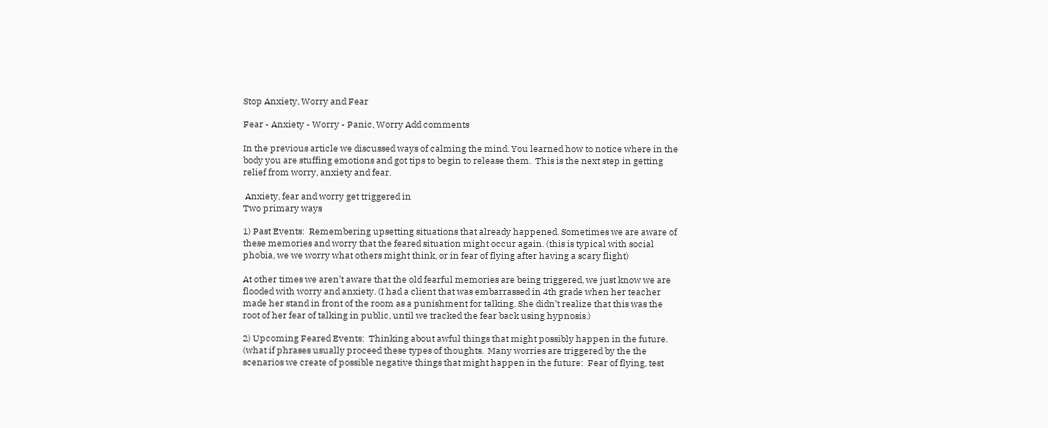Stop Anxiety, Worry and Fear

Fear - Anxiety - Worry - Panic, Worry Add comments

In the previous article we discussed ways of calming the mind. You learned how to notice where in the body you are stuffing emotions and got tips to begin to release them.  This is the next step in getting relief from worry, anxiety and fear.

 Anxiety, fear and worry get triggered in
Two primary ways

1) Past Events:  Remembering upsetting situations that already happened. Sometimes we are aware of these memories and worry that the feared situation might occur again. (this is typical with social phobia, we we worry what others might think, or in fear of flying after having a scary flight)

At other times we aren’t aware that the old fearful memories are being triggered, we just know we are flooded with worry and anxiety. (I had a client that was embarrassed in 4th grade when her teacher made her stand in front of the room as a punishment for talking. She didn’t realize that this was the root of her fear of talking in public, until we tracked the fear back using hypnosis.)

2) Upcoming Feared Events:  Thinking about awful things that might possibly happen in the future.  (what if phrases usually proceed these types of thoughts.  Many worries are triggered by the the scenarios we create of possible negative things that might happen in the future:  Fear of flying, test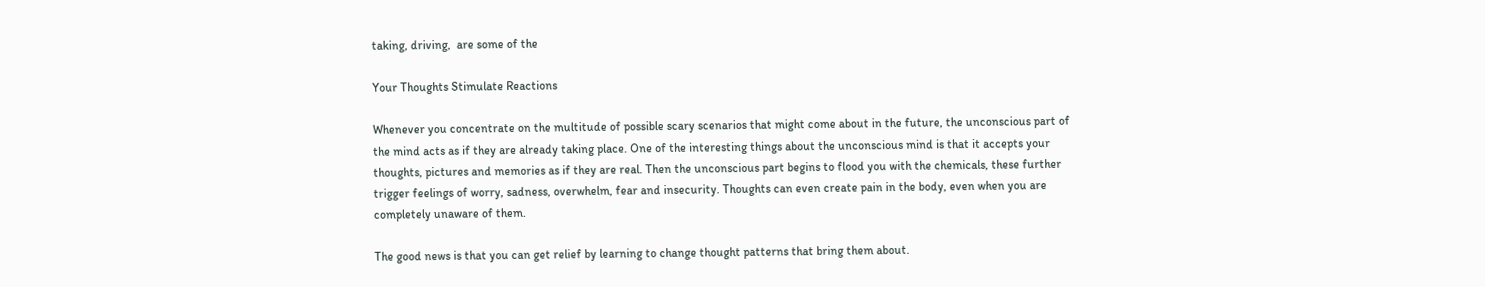taking, driving,  are some of the

Your Thoughts Stimulate Reactions

Whenever you concentrate on the multitude of possible scary scenarios that might come about in the future, the unconscious part of the mind acts as if they are already taking place. One of the interesting things about the unconscious mind is that it accepts your thoughts, pictures and memories as if they are real. Then the unconscious part begins to flood you with the chemicals, these further trigger feelings of worry, sadness, overwhelm, fear and insecurity. Thoughts can even create pain in the body, even when you are completely unaware of them.

The good news is that you can get relief by learning to change thought patterns that bring them about.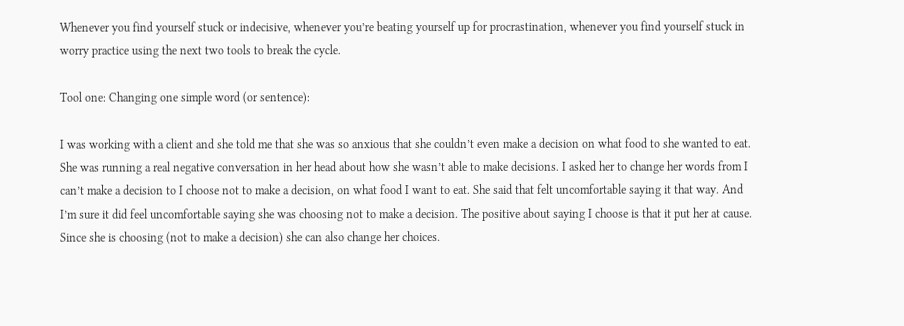Whenever you find yourself stuck or indecisive, whenever you’re beating yourself up for procrastination, whenever you find yourself stuck in worry practice using the next two tools to break the cycle.

Tool one: Changing one simple word (or sentence):

I was working with a client and she told me that she was so anxious that she couldn’t even make a decision on what food to she wanted to eat. She was running a real negative conversation in her head about how she wasn’t able to make decisions. I asked her to change her words from I can’t make a decision to I choose not to make a decision, on what food I want to eat. She said that felt uncomfortable saying it that way. And I’m sure it did feel uncomfortable saying she was choosing not to make a decision. The positive about saying I choose is that it put her at cause. Since she is choosing (not to make a decision) she can also change her choices.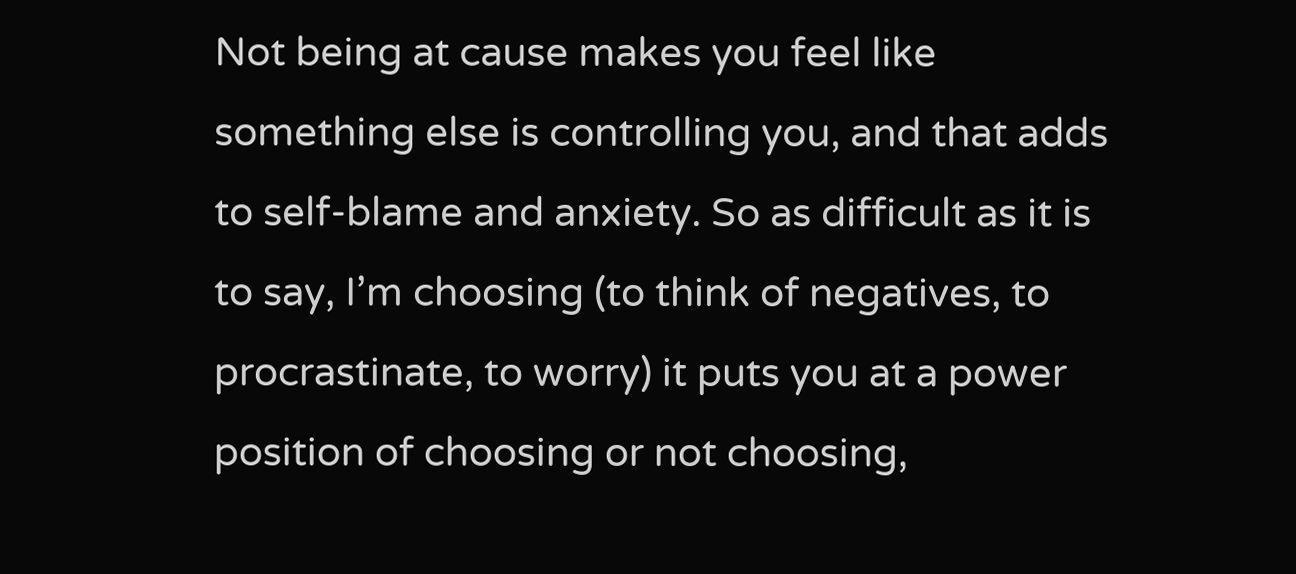Not being at cause makes you feel like something else is controlling you, and that adds to self-blame and anxiety. So as difficult as it is to say, I’m choosing (to think of negatives, to procrastinate, to worry) it puts you at a power position of choosing or not choosing,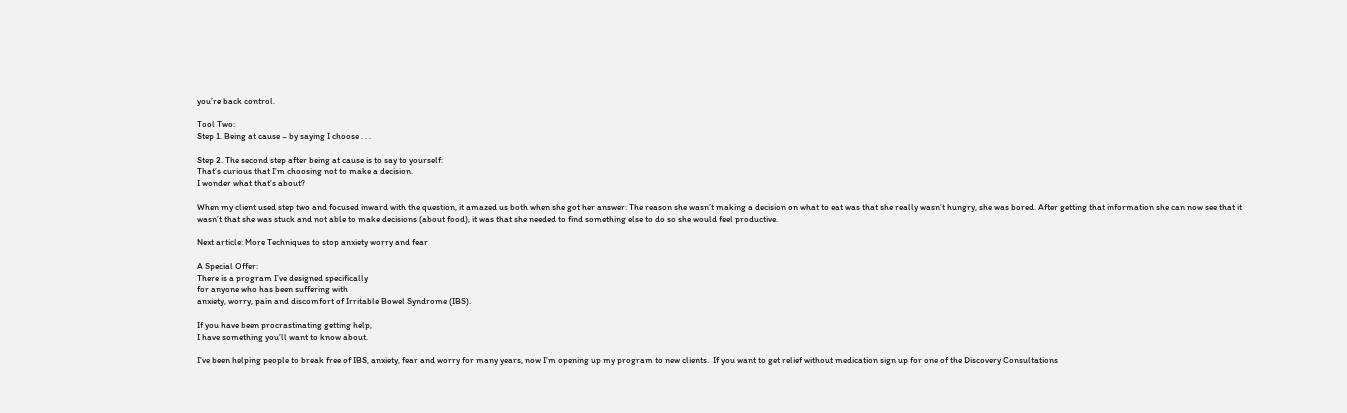you’re back control.

Tool Two:
Step 1. Being at cause – by saying I choose . . .

Step 2. The second step after being at cause is to say to yourself:
That’s curious that I’m choosing not to make a decision.
I wonder what that’s about?

When my client used step two and focused inward with the question, it amazed us both when she got her answer: The reason she wasn’t making a decision on what to eat was that she really wasn’t hungry, she was bored. After getting that information she can now see that it wasn’t that she was stuck and not able to make decisions (about food), it was that she needed to find something else to do so she would feel productive.

Next article: More Techniques to stop anxiety worry and fear

A Special Offer:
There is a program I’ve designed specifically
for anyone who has been suffering with
anxiety, worry, pain and discomfort of Irritable Bowel Syndrome (IBS).

If you have been procrastinating getting help,
I have something you’ll want to know about.

I’ve been helping people to break free of IBS, anxiety, fear and worry for many years, now I’m opening up my program to new clients.  If you want to get relief without medication sign up for one of the Discovery Consultations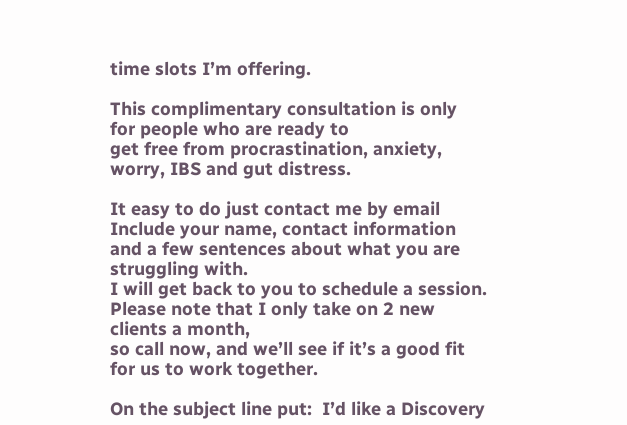time slots I’m offering.

This complimentary consultation is only
for people who are ready to
get free from procrastination, anxiety, worry, IBS and gut distress.

It easy to do just contact me by email
Include your name, contact information
and a few sentences about what you are struggling with.
I will get back to you to schedule a session.
Please note that I only take on 2 new clients a month,
so call now, and we’ll see if it’s a good fit for us to work together.

On the subject line put:  I’d like a Discovery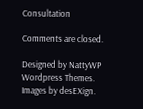Consultation

Comments are closed.

Designed by NattyWP Wordpress Themes.
Images by desEXign.